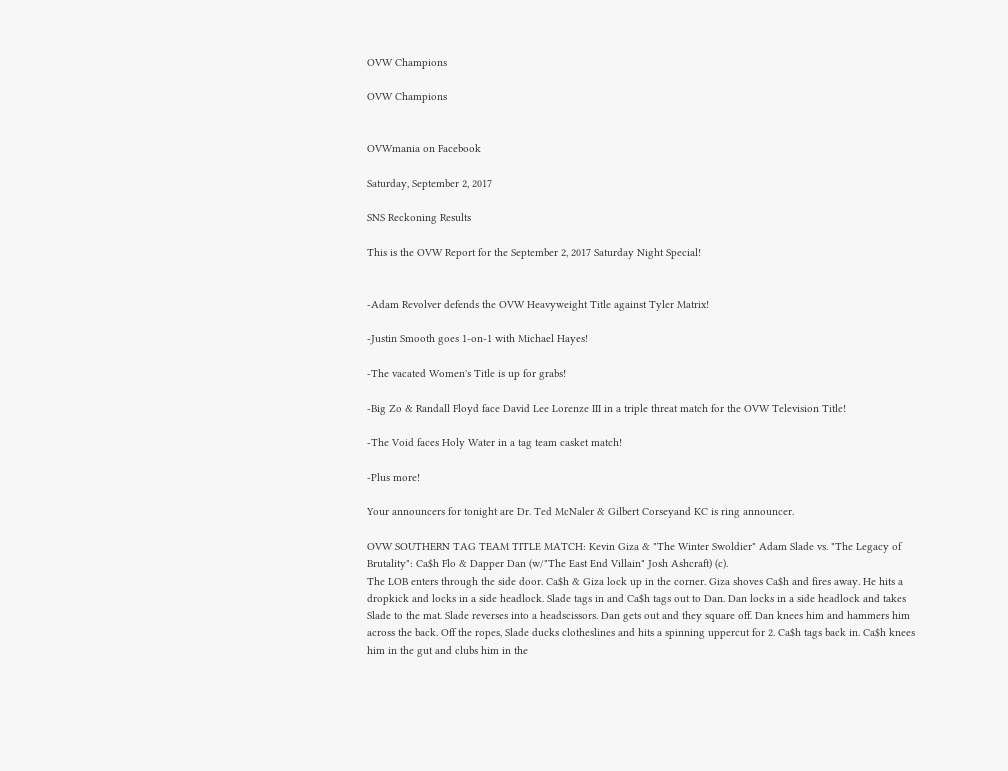OVW Champions

OVW Champions


OVWmania on Facebook

Saturday, September 2, 2017

SNS Reckoning Results

This is the OVW Report for the September 2, 2017 Saturday Night Special!


-Adam Revolver defends the OVW Heavyweight Title against Tyler Matrix!

-Justin Smooth goes 1-on-1 with Michael Hayes!

-The vacated Women's Title is up for grabs!

-Big Zo & Randall Floyd face David Lee Lorenze III in a triple threat match for the OVW Television Title!

-The Void faces Holy Water in a tag team casket match!

-Plus more!

Your announcers for tonight are Dr. Ted McNaler & Gilbert Corseyand KC is ring announcer.

OVW SOUTHERN TAG TEAM TITLE MATCH: Kevin Giza & "The Winter Swoldier" Adam Slade vs. "The Legacy of Brutality": Ca$h Flo & Dapper Dan (w/"The East End Villain" Josh Ashcraft) (c).
The LOB enters through the side door. Ca$h & Giza lock up in the corner. Giza shoves Ca$h and fires away. He hits a dropkick and locks in a side headlock. Slade tags in and Ca$h tags out to Dan. Dan locks in a side headlock and takes Slade to the mat. Slade reverses into a headscissors. Dan gets out and they square off. Dan knees him and hammers him across the back. Off the ropes, Slade ducks clotheslines and hits a spinning uppercut for 2. Ca$h tags back in. Ca$h knees him in the gut and clubs him in the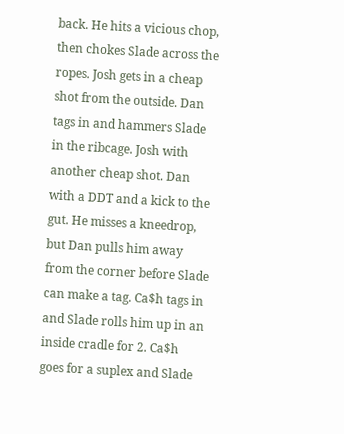back. He hits a vicious chop, then chokes Slade across the ropes. Josh gets in a cheap shot from the outside. Dan tags in and hammers Slade in the ribcage. Josh with another cheap shot. Dan with a DDT and a kick to the gut. He misses a kneedrop, but Dan pulls him away from the corner before Slade can make a tag. Ca$h tags in and Slade rolls him up in an inside cradle for 2. Ca$h goes for a suplex and Slade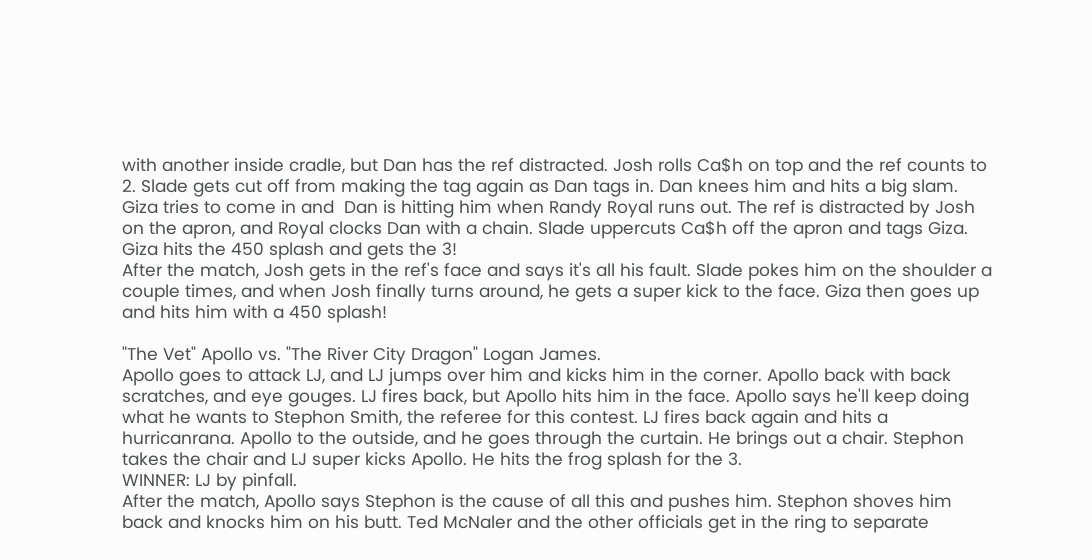with another inside cradle, but Dan has the ref distracted. Josh rolls Ca$h on top and the ref counts to 2. Slade gets cut off from making the tag again as Dan tags in. Dan knees him and hits a big slam. Giza tries to come in and  Dan is hitting him when Randy Royal runs out. The ref is distracted by Josh on the apron, and Royal clocks Dan with a chain. Slade uppercuts Ca$h off the apron and tags Giza. Giza hits the 450 splash and gets the 3!
After the match, Josh gets in the ref's face and says it's all his fault. Slade pokes him on the shoulder a couple times, and when Josh finally turns around, he gets a super kick to the face. Giza then goes up and hits him with a 450 splash!

"The Vet" Apollo vs. "The River City Dragon" Logan James.
Apollo goes to attack LJ, and LJ jumps over him and kicks him in the corner. Apollo back with back scratches, and eye gouges. LJ fires back, but Apollo hits him in the face. Apollo says he'll keep doing what he wants to Stephon Smith, the referee for this contest. LJ fires back again and hits a hurricanrana. Apollo to the outside, and he goes through the curtain. He brings out a chair. Stephon takes the chair and LJ super kicks Apollo. He hits the frog splash for the 3.
WINNER: LJ by pinfall.
After the match, Apollo says Stephon is the cause of all this and pushes him. Stephon shoves him back and knocks him on his butt. Ted McNaler and the other officials get in the ring to separate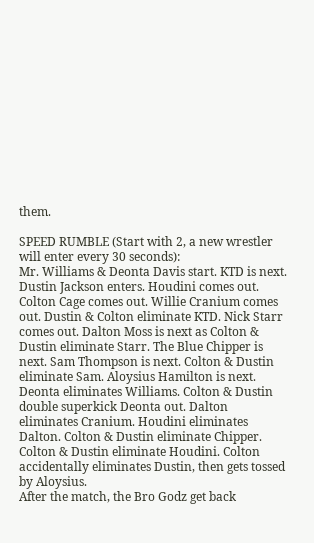them.

SPEED RUMBLE (Start with 2, a new wrestler will enter every 30 seconds):
Mr. Williams & Deonta Davis start. KTD is next. Dustin Jackson enters. Houdini comes out. Colton Cage comes out. Willie Cranium comes out. Dustin & Colton eliminate KTD. Nick Starr comes out. Dalton Moss is next as Colton & Dustin eliminate Starr. The Blue Chipper is next. Sam Thompson is next. Colton & Dustin eliminate Sam. Aloysius Hamilton is next. Deonta eliminates Williams. Colton & Dustin double superkick Deonta out. Dalton eliminates Cranium. Houdini eliminates Dalton. Colton & Dustin eliminate Chipper.
Colton & Dustin eliminate Houdini. Colton accidentally eliminates Dustin, then gets tossed by Aloysius.
After the match, the Bro Godz get back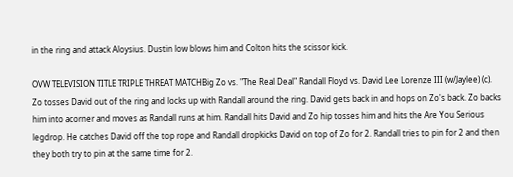in the ring and attack Aloysius. Dustin low blows him and Colton hits the scissor kick.

OVW TELEVISION TITLE TRIPLE THREAT MATCHBig Zo vs. "The Real Deal" Randall Floyd vs. David Lee Lorenze III (w/Jaylee) (c).
Zo tosses David out of the ring and locks up with Randall around the ring. David gets back in and hops on Zo's back. Zo backs him into acorner and moves as Randall runs at him. Randall hits David and Zo hip tosses him and hits the Are You Serious legdrop. He catches David off the top rope and Randall dropkicks David on top of Zo for 2. Randall tries to pin for 2 and then they both try to pin at the same time for 2.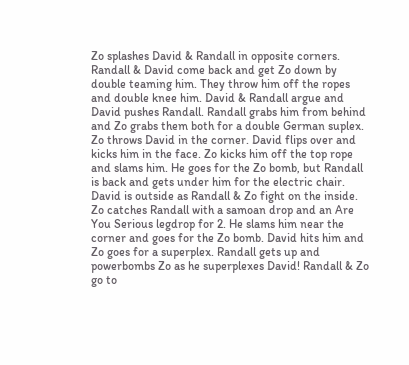Zo splashes David & Randall in opposite corners. Randall & David come back and get Zo down by double teaming him. They throw him off the ropes and double knee him. David & Randall argue and David pushes Randall. Randall grabs him from behind and Zo grabs them both for a double German suplex. Zo throws David in the corner. David flips over and kicks him in the face. Zo kicks him off the top rope and slams him. He goes for the Zo bomb, but Randall is back and gets under him for the electric chair. David is outside as Randall & Zo fight on the inside. Zo catches Randall with a samoan drop and an Are You Serious legdrop for 2. He slams him near the corner and goes for the Zo bomb. David hits him and Zo goes for a superplex. Randall gets up and powerbombs Zo as he superplexes David! Randall & Zo go to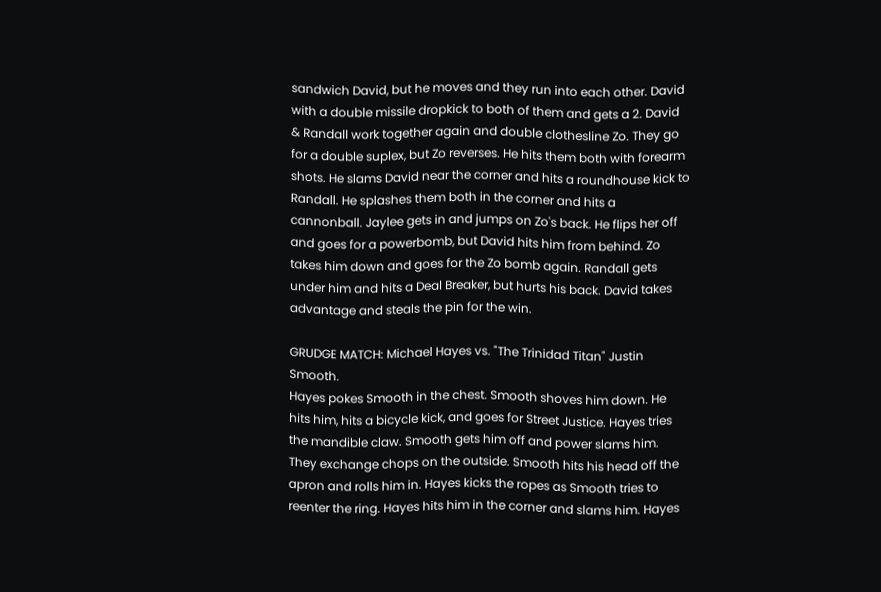sandwich David, but he moves and they run into each other. David with a double missile dropkick to both of them and gets a 2. David & Randall work together again and double clothesline Zo. They go for a double suplex, but Zo reverses. He hits them both with forearm shots. He slams David near the corner and hits a roundhouse kick to Randall. He splashes them both in the corner and hits a cannonball. Jaylee gets in and jumps on Zo's back. He flips her off and goes for a powerbomb, but David hits him from behind. Zo takes him down and goes for the Zo bomb again. Randall gets under him and hits a Deal Breaker, but hurts his back. David takes advantage and steals the pin for the win.

GRUDGE MATCH: Michael Hayes vs. "The Trinidad Titan" Justin Smooth.
Hayes pokes Smooth in the chest. Smooth shoves him down. He hits him, hits a bicycle kick, and goes for Street Justice. Hayes tries the mandible claw. Smooth gets him off and power slams him. They exchange chops on the outside. Smooth hits his head off the apron and rolls him in. Hayes kicks the ropes as Smooth tries to reenter the ring. Hayes hits him in the corner and slams him. Hayes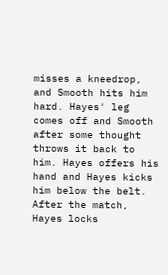misses a kneedrop, and Smooth hits him hard. Hayes' leg comes off and Smooth after some thought throws it back to him. Hayes offers his hand and Hayes kicks him below the belt.
After the match, Hayes locks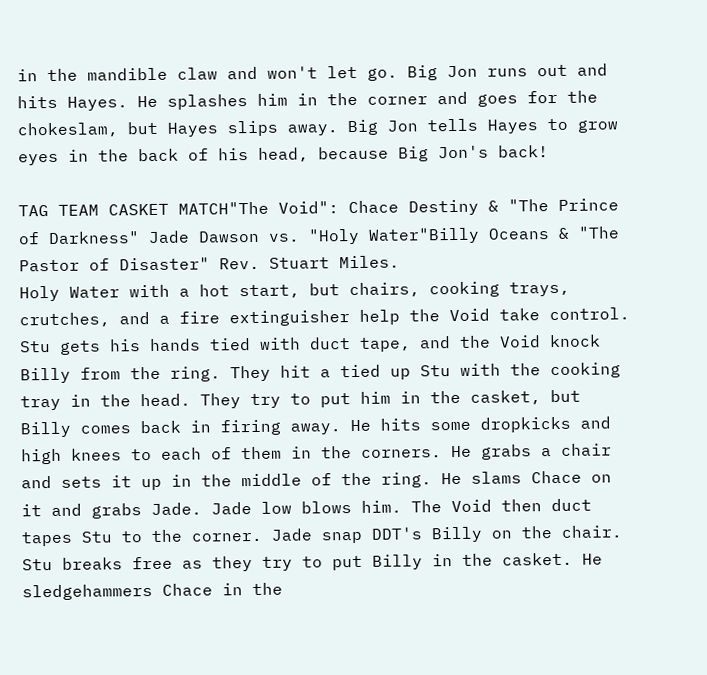in the mandible claw and won't let go. Big Jon runs out and hits Hayes. He splashes him in the corner and goes for the chokeslam, but Hayes slips away. Big Jon tells Hayes to grow eyes in the back of his head, because Big Jon's back!

TAG TEAM CASKET MATCH"The Void": Chace Destiny & "The Prince of Darkness" Jade Dawson vs. "Holy Water"Billy Oceans & "The Pastor of Disaster" Rev. Stuart Miles.
Holy Water with a hot start, but chairs, cooking trays, crutches, and a fire extinguisher help the Void take control. Stu gets his hands tied with duct tape, and the Void knock Billy from the ring. They hit a tied up Stu with the cooking tray in the head. They try to put him in the casket, but Billy comes back in firing away. He hits some dropkicks and high knees to each of them in the corners. He grabs a chair and sets it up in the middle of the ring. He slams Chace on it and grabs Jade. Jade low blows him. The Void then duct tapes Stu to the corner. Jade snap DDT's Billy on the chair. Stu breaks free as they try to put Billy in the casket. He sledgehammers Chace in the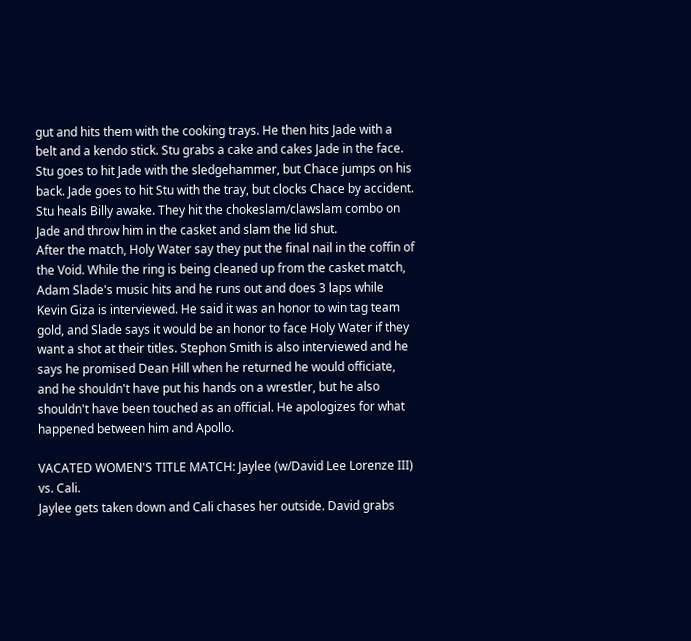gut and hits them with the cooking trays. He then hits Jade with a belt and a kendo stick. Stu grabs a cake and cakes Jade in the face. Stu goes to hit Jade with the sledgehammer, but Chace jumps on his back. Jade goes to hit Stu with the tray, but clocks Chace by accident. Stu heals Billy awake. They hit the chokeslam/clawslam combo on Jade and throw him in the casket and slam the lid shut.
After the match, Holy Water say they put the final nail in the coffin of the Void. While the ring is being cleaned up from the casket match, Adam Slade's music hits and he runs out and does 3 laps while Kevin Giza is interviewed. He said it was an honor to win tag team gold, and Slade says it would be an honor to face Holy Water if they want a shot at their titles. Stephon Smith is also interviewed and he says he promised Dean Hill when he returned he would officiate, and he shouldn't have put his hands on a wrestler, but he also shouldn't have been touched as an official. He apologizes for what happened between him and Apollo.

VACATED WOMEN'S TITLE MATCH: Jaylee (w/David Lee Lorenze III) vs. Cali.
Jaylee gets taken down and Cali chases her outside. David grabs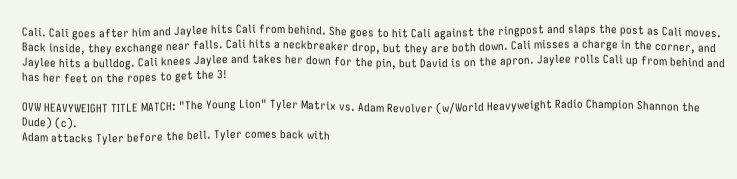Cali. Cali goes after him and Jaylee hits Cali from behind. She goes to hit Cali against the ringpost and slaps the post as Cali moves. Back inside, they exchange near falls. Cali hits a neckbreaker drop, but they are both down. Cali misses a charge in the corner, and Jaylee hits a bulldog. Cali knees Jaylee and takes her down for the pin, but David is on the apron. Jaylee rolls Cali up from behind and has her feet on the ropes to get the 3!

OVW HEAVYWEIGHT TITLE MATCH: "The Young Lion" Tyler Matrix vs. Adam Revolver (w/World Heavyweight Radio Champion Shannon the Dude) (c).
Adam attacks Tyler before the bell. Tyler comes back with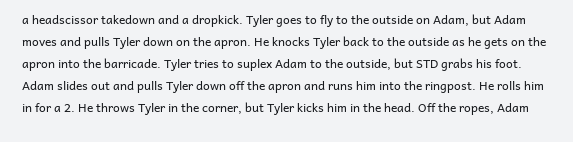a headscissor takedown and a dropkick. Tyler goes to fly to the outside on Adam, but Adam moves and pulls Tyler down on the apron. He knocks Tyler back to the outside as he gets on the apron into the barricade. Tyler tries to suplex Adam to the outside, but STD grabs his foot. Adam slides out and pulls Tyler down off the apron and runs him into the ringpost. He rolls him in for a 2. He throws Tyler in the corner, but Tyler kicks him in the head. Off the ropes, Adam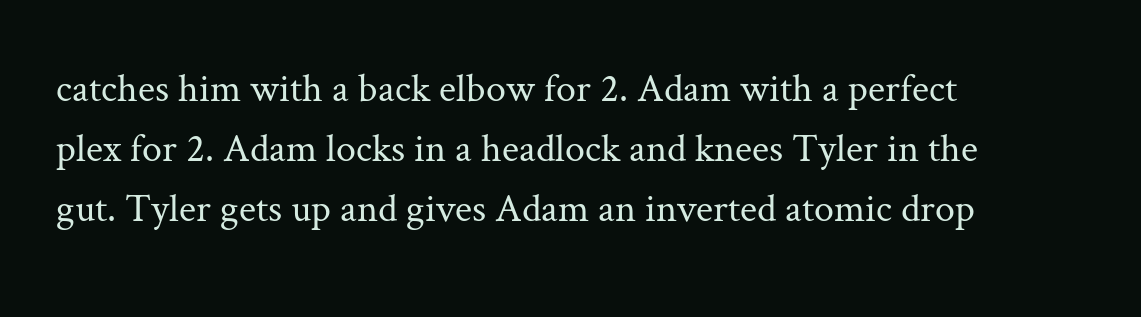catches him with a back elbow for 2. Adam with a perfect plex for 2. Adam locks in a headlock and knees Tyler in the gut. Tyler gets up and gives Adam an inverted atomic drop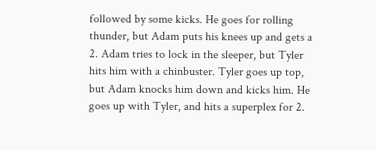followed by some kicks. He goes for rolling thunder, but Adam puts his knees up and gets a 2. Adam tries to lock in the sleeper, but Tyler hits him with a chinbuster. Tyler goes up top, but Adam knocks him down and kicks him. He goes up with Tyler, and hits a superplex for 2.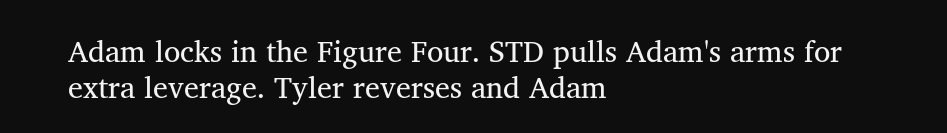Adam locks in the Figure Four. STD pulls Adam's arms for extra leverage. Tyler reverses and Adam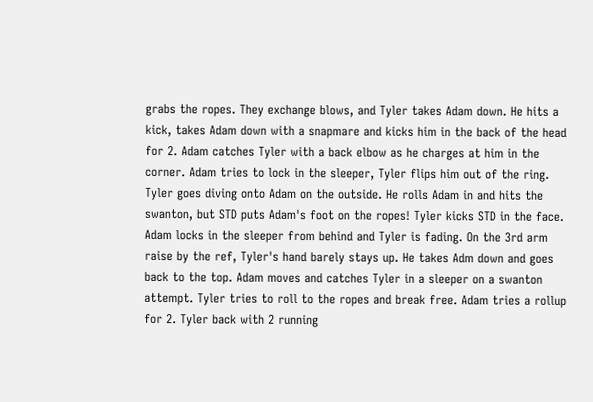grabs the ropes. They exchange blows, and Tyler takes Adam down. He hits a kick, takes Adam down with a snapmare and kicks him in the back of the head for 2. Adam catches Tyler with a back elbow as he charges at him in the corner. Adam tries to lock in the sleeper, Tyler flips him out of the ring. Tyler goes diving onto Adam on the outside. He rolls Adam in and hits the swanton, but STD puts Adam's foot on the ropes! Tyler kicks STD in the face. Adam locks in the sleeper from behind and Tyler is fading. On the 3rd arm raise by the ref, Tyler's hand barely stays up. He takes Adm down and goes back to the top. Adam moves and catches Tyler in a sleeper on a swanton attempt. Tyler tries to roll to the ropes and break free. Adam tries a rollup for 2. Tyler back with 2 running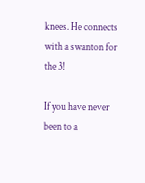knees. He connects with a swanton for the 3!

If you have never been to a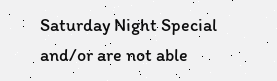Saturday Night Special and/or are not able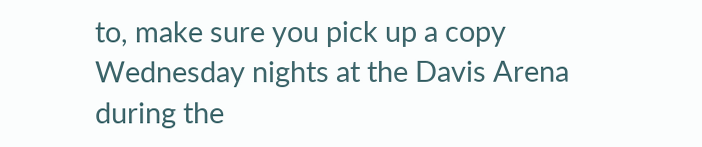to, make sure you pick up a copy Wednesday nights at the Davis Arena during the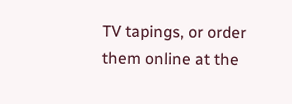TV tapings, or order them online at the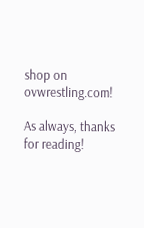shop on ovwrestling.com!

As always, thanks for reading!